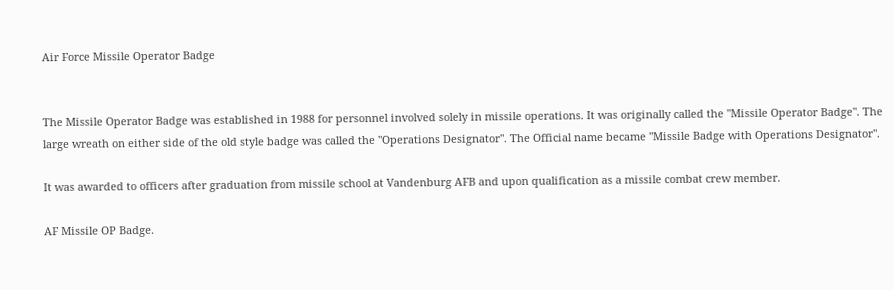Air Force Missile Operator Badge


The Missile Operator Badge was established in 1988 for personnel involved solely in missile operations. It was originally called the "Missile Operator Badge". The large wreath on either side of the old style badge was called the "Operations Designator". The Official name became "Missile Badge with Operations Designator".

It was awarded to officers after graduation from missile school at Vandenburg AFB and upon qualification as a missile combat crew member.

AF Missile OP Badge.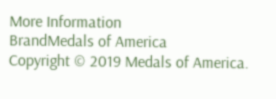More Information
BrandMedals of America
Copyright © 2019 Medals of America.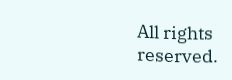All rights reserved.